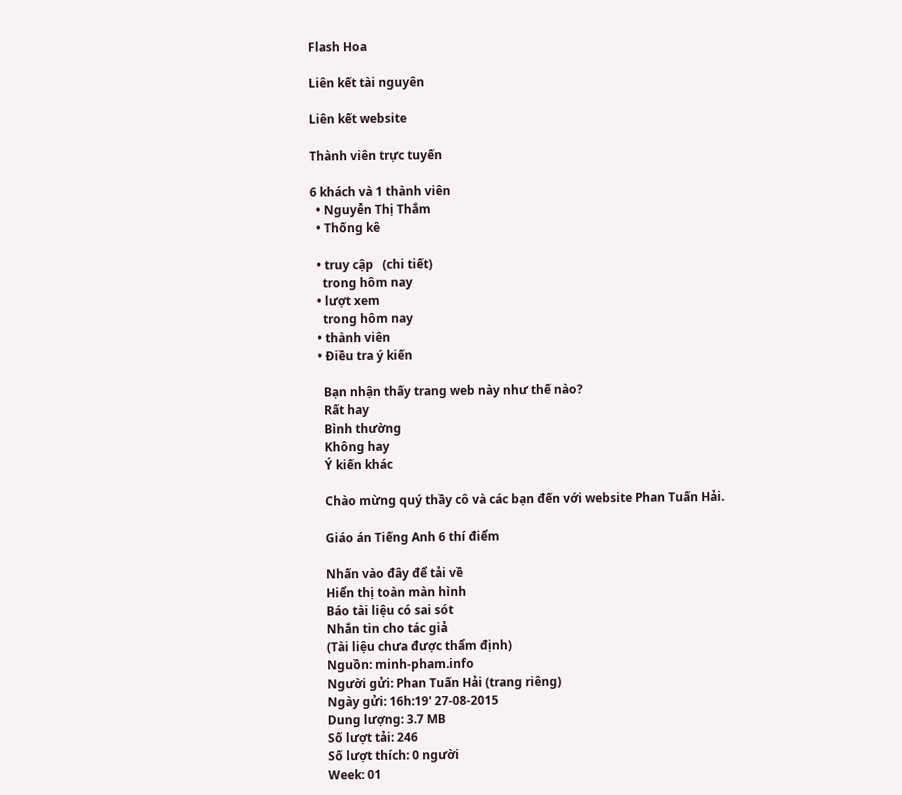Flash Hoa

Liên kết tài nguyên

Liên kết website

Thành viên trực tuyến

6 khách và 1 thành viên
  • Nguyễn Thị Thắm
  • Thống kê

  • truy cập   (chi tiết)
    trong hôm nay
  • lượt xem
    trong hôm nay
  • thành viên
  • Điều tra ý kiến

    Bạn nhận thấy trang web này như thế nào?
    Rất hay
    Bình thường
    Không hay
    Ý kiến khác

    Chào mừng quý thầy cô và các bạn đến với website Phan Tuấn Hải.

    Giáo án Tiếng Anh 6 thí điểm

    Nhấn vào đây để tải về
    Hiển thị toàn màn hình
    Báo tài liệu có sai sót
    Nhắn tin cho tác giả
    (Tài liệu chưa được thẩm định)
    Nguồn: minh-pham.info
    Người gửi: Phan Tuấn Hải (trang riêng)
    Ngày gửi: 16h:19' 27-08-2015
    Dung lượng: 3.7 MB
    Số lượt tải: 246
    Số lượt thích: 0 người
    Week: 01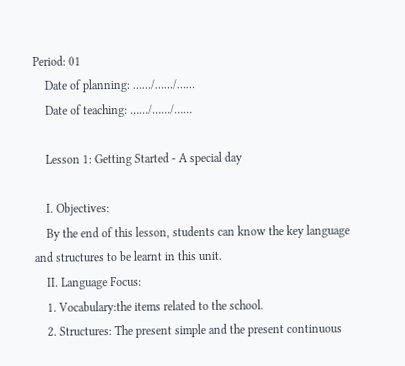Period: 01
    Date of planning: ……/……/……
    Date of teaching: ……/……/……

    Lesson 1: Getting Started - A special day

    I. Objectives:
    By the end of this lesson, students can know the key language and structures to be learnt in this unit.
    II. Language Focus:
    1. Vocabulary:the items related to the school.
    2. Structures: The present simple and the present continuous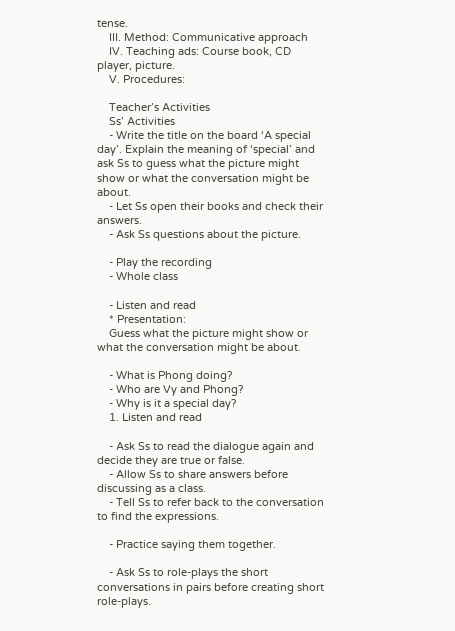tense.
    III. Method: Communicative approach
    IV. Teaching ads: Course book, CD player, picture.
    V. Procedures:

    Teacher’s Activities
    Ss’ Activities
    - Write the title on the board ‘A special day’. Explain the meaning of ‘special’ and ask Ss to guess what the picture might show or what the conversation might be about.
    - Let Ss open their books and check their answers.
    - Ask Ss questions about the picture.

    - Play the recording
    - Whole class

    - Listen and read
    * Presentation:
    Guess what the picture might show or what the conversation might be about.

    - What is Phong doing?
    - Who are Vy and Phong?
    - Why is it a special day?
    1. Listen and read

    - Ask Ss to read the dialogue again and decide they are true or false.
    - Allow Ss to share answers before discussing as a class.
    - Tell Ss to refer back to the conversation to find the expressions.

    - Practice saying them together.

    - Ask Ss to role-plays the short conversations in pairs before creating short role-plays.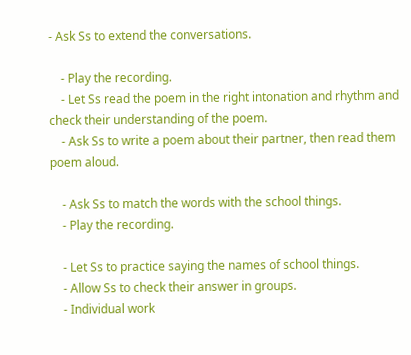- Ask Ss to extend the conversations.

    - Play the recording.
    - Let Ss read the poem in the right intonation and rhythm and check their understanding of the poem.
    - Ask Ss to write a poem about their partner, then read them poem aloud.

    - Ask Ss to match the words with the school things.
    - Play the recording.

    - Let Ss to practice saying the names of school things.
    - Allow Ss to check their answer in groups.
    - Individual work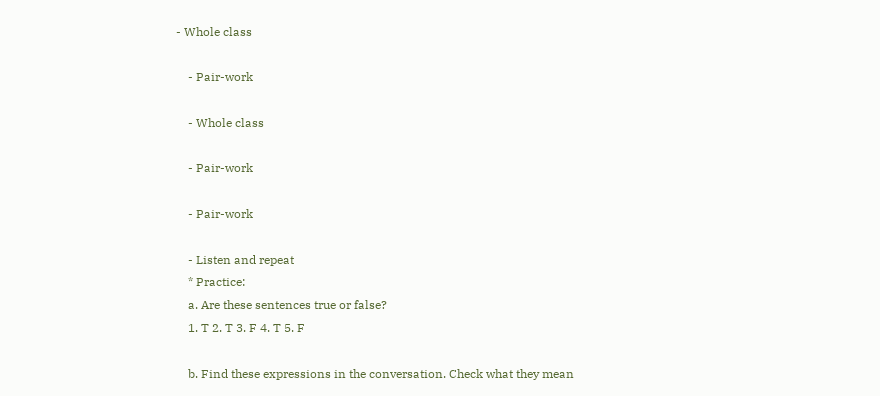- Whole class

    - Pair-work

    - Whole class

    - Pair-work

    - Pair-work

    - Listen and repeat
    * Practice:
    a. Are these sentences true or false?
    1. T 2. T 3. F 4. T 5. F

    b. Find these expressions in the conversation. Check what they mean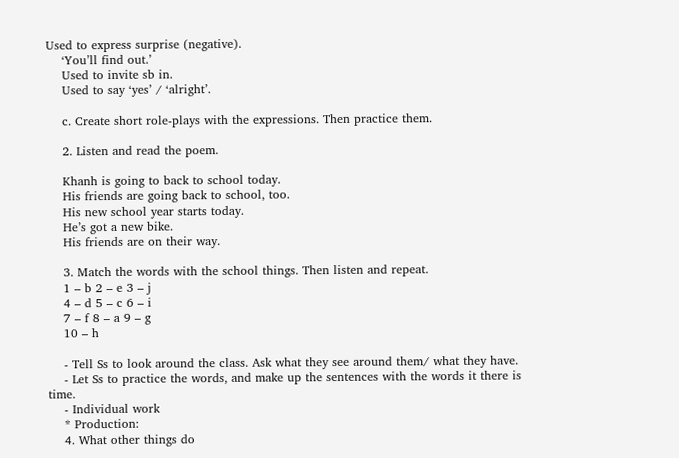Used to express surprise (negative).
    ‘You’ll find out.’
    Used to invite sb in.
    Used to say ‘yes’ / ‘alright’.

    c. Create short role-plays with the expressions. Then practice them.

    2. Listen and read the poem.

    Khanh is going to back to school today.
    His friends are going back to school, too.
    His new school year starts today.
    He’s got a new bike.
    His friends are on their way.

    3. Match the words with the school things. Then listen and repeat.
    1 – b 2 – e 3 – j
    4 – d 5 – c 6 – i
    7 – f 8 – a 9 – g
    10 – h

    - Tell Ss to look around the class. Ask what they see around them/ what they have.
    - Let Ss to practice the words, and make up the sentences with the words it there is time.
    - Individual work
    * Production:
    4. What other things do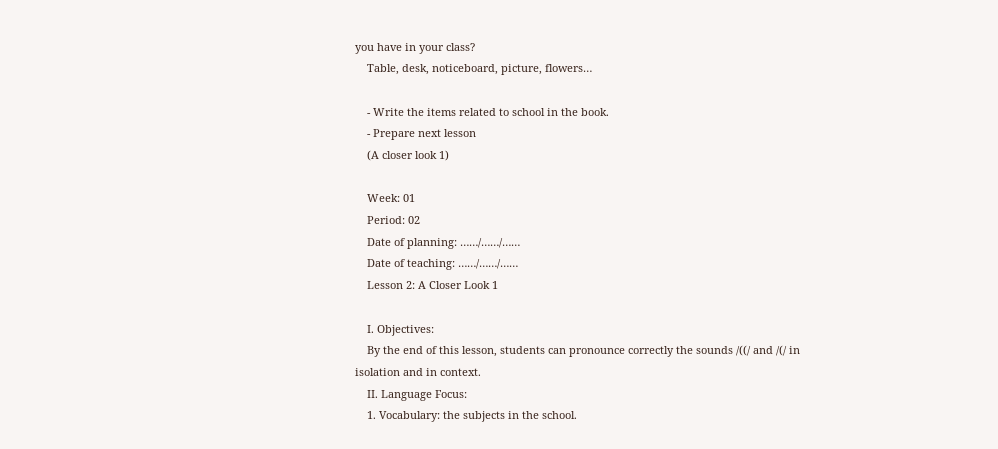you have in your class?
    Table, desk, noticeboard, picture, flowers…

    - Write the items related to school in the book.
    - Prepare next lesson
    (A closer look 1)

    Week: 01
    Period: 02
    Date of planning: ……/……/……
    Date of teaching: ……/……/……
    Lesson 2: A Closer Look 1

    I. Objectives:
    By the end of this lesson, students can pronounce correctly the sounds /((/ and /(/ in isolation and in context.
    II. Language Focus:
    1. Vocabulary: the subjects in the school.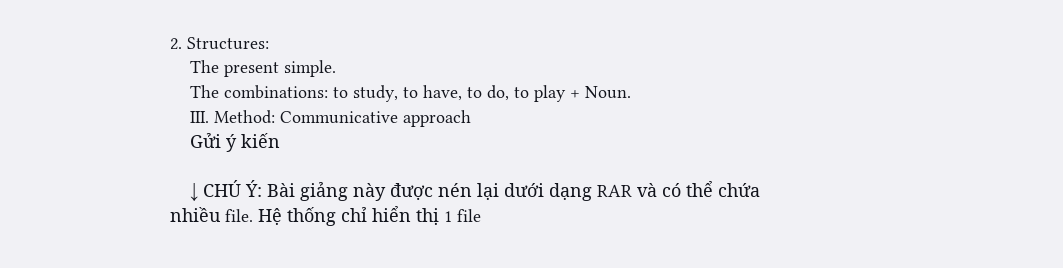2. Structures:
    The present simple.
    The combinations: to study, to have, to do, to play + Noun.
    III. Method: Communicative approach
    Gửi ý kiến

    ↓ CHÚ Ý: Bài giảng này được nén lại dưới dạng RAR và có thể chứa nhiều file. Hệ thống chỉ hiển thị 1 file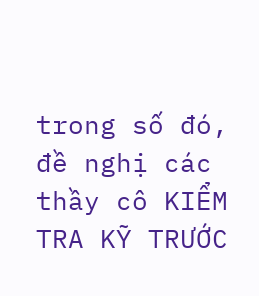trong số đó, đề nghị các thầy cô KIỂM TRA KỸ TRƯỚC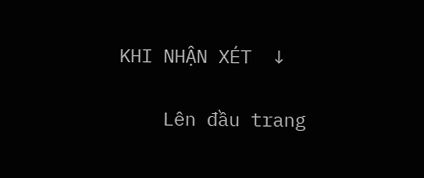KHI NHẬN XÉT  ↓

    Lên đầu trang